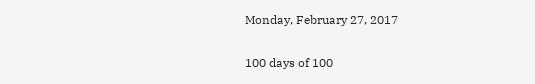Monday, February 27, 2017

100 days of 100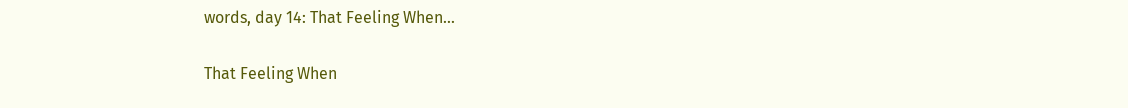words, day 14: That Feeling When...

That Feeling When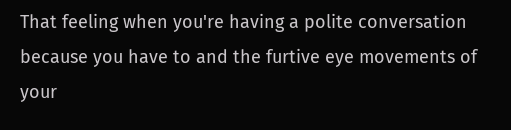That feeling when you're having a polite conversation because you have to and the furtive eye movements of your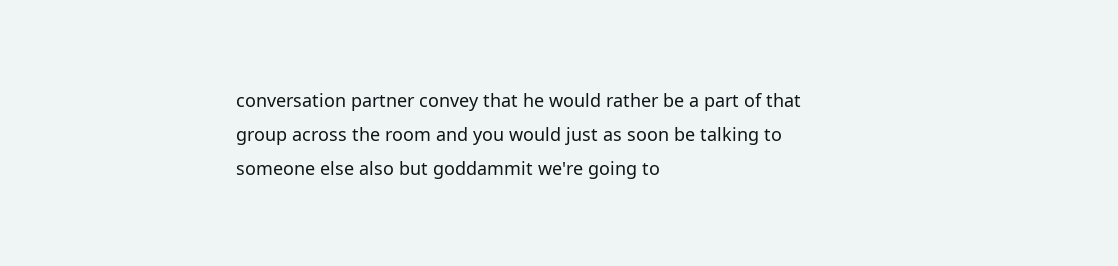conversation partner convey that he would rather be a part of that group across the room and you would just as soon be talking to someone else also but goddammit we're going to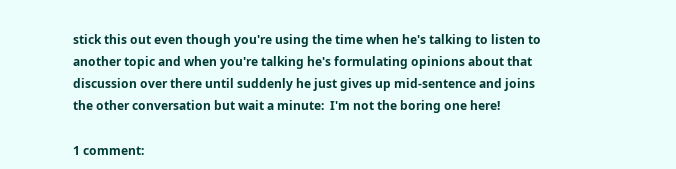stick this out even though you're using the time when he's talking to listen to another topic and when you're talking he's formulating opinions about that discussion over there until suddenly he just gives up mid-sentence and joins the other conversation but wait a minute:  I'm not the boring one here!

1 comment: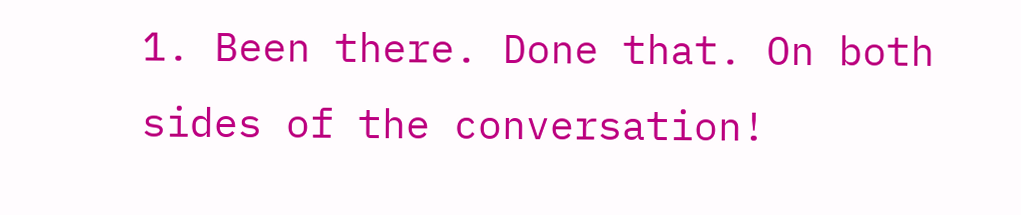1. Been there. Done that. On both sides of the conversation!